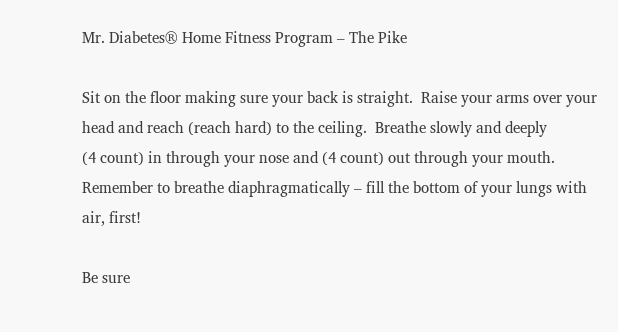Mr. Diabetes® Home Fitness Program – The Pike

Sit on the floor making sure your back is straight.  Raise your arms over your head and reach (reach hard) to the ceiling.  Breathe slowly and deeply
(4 count) in through your nose and (4 count) out through your mouth. Remember to breathe diaphragmatically – fill the bottom of your lungs with air, first!

Be sure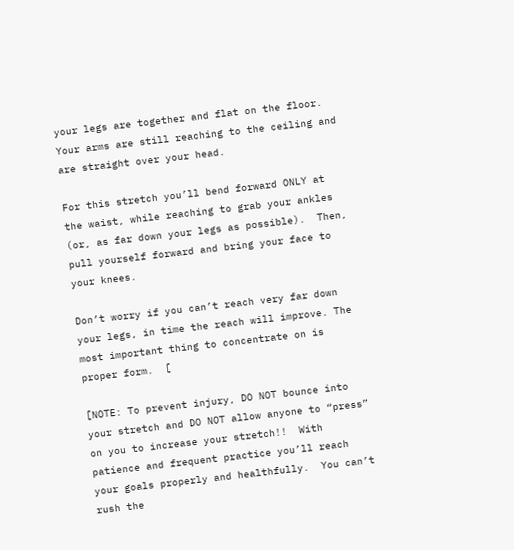your legs are together and flat on the floor.  Your arms are still reaching to the ceiling and are straight over your head.

For this stretch you’ll bend forward ONLY at the waist, while reaching to grab your ankles (or, as far down your legs as possible).  Then, pull yourself forward and bring your face to your knees.

Don’t worry if you can’t reach very far down your legs, in time the reach will improve. The most important thing to concentrate on is proper form.  [

[NOTE: To prevent injury, DO NOT bounce into your stretch and DO NOT allow anyone to “press” on you to increase your stretch!!  With patience and frequent practice you’ll reach your goals properly and healthfully.  You can’t rush the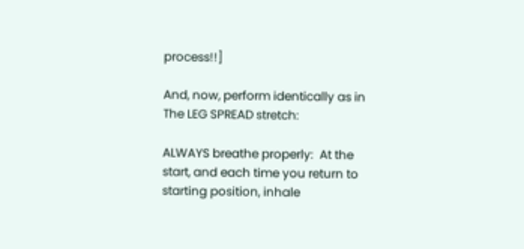process!!]

And, now, perform identically as in The LEG SPREAD stretch:

ALWAYS breathe properly:  At the start, and each time you return to starting position, inhale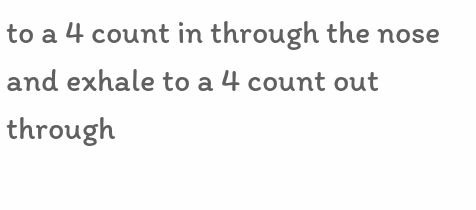to a 4 count in through the nose and exhale to a 4 count out through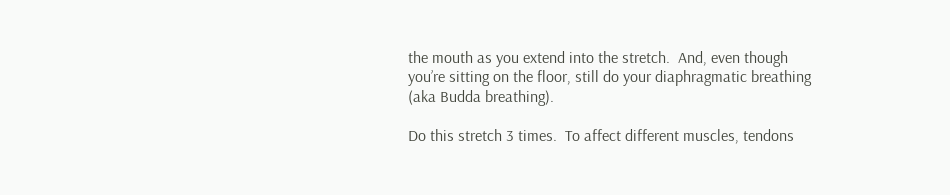the mouth as you extend into the stretch.  And, even though you’re sitting on the floor, still do your diaphragmatic breathing (aka Budda breathing).

Do this stretch 3 times.  To affect different muscles, tendons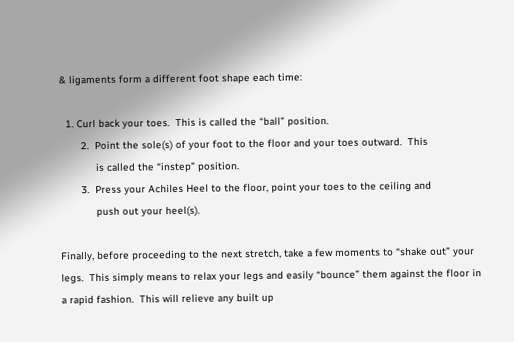& ligaments form a different foot shape each time:

  1. Curl back your toes.  This is called the “ball” position.
       2.  Point the sole(s) of your foot to the floor and your toes outward.  This
            is called the “instep” position.
       3.  Press your Achiles Heel to the floor, point your toes to the ceiling and
            push out your heel(s).

Finally, before proceeding to the next stretch, take a few moments to “shake out” your legs.  This simply means to relax your legs and easily “bounce” them against the floor in a rapid fashion.  This will relieve any built up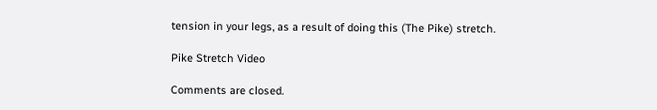tension in your legs, as a result of doing this (The Pike) stretch.

Pike Stretch Video

Comments are closed.